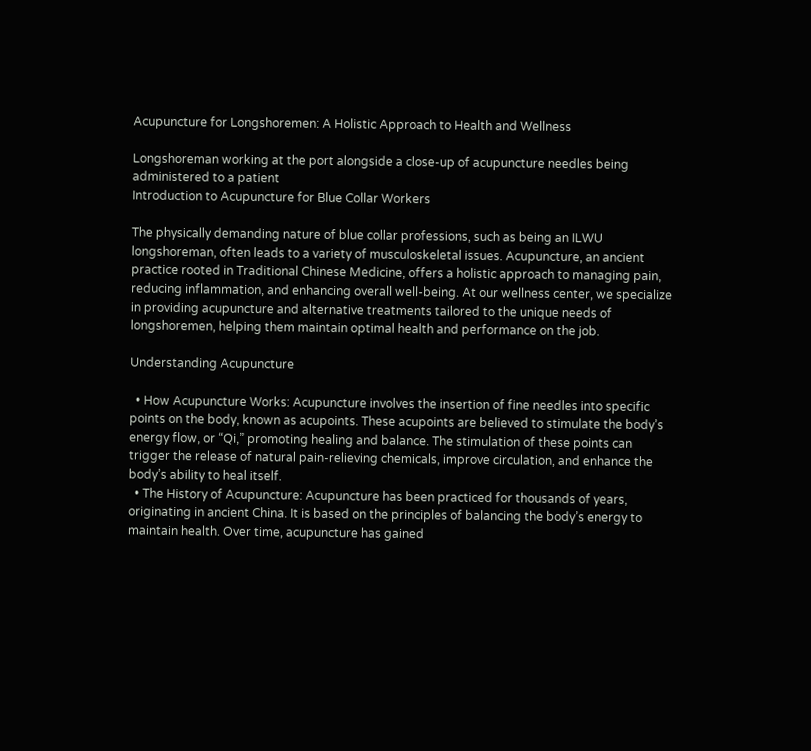Acupuncture for Longshoremen: A Holistic Approach to Health and Wellness

Longshoreman working at the port alongside a close-up of acupuncture needles being administered to a patient
Introduction to Acupuncture for Blue Collar Workers

The physically demanding nature of blue collar professions, such as being an ILWU longshoreman, often leads to a variety of musculoskeletal issues. Acupuncture, an ancient practice rooted in Traditional Chinese Medicine, offers a holistic approach to managing pain, reducing inflammation, and enhancing overall well-being. At our wellness center, we specialize in providing acupuncture and alternative treatments tailored to the unique needs of longshoremen, helping them maintain optimal health and performance on the job.

Understanding Acupuncture

  • How Acupuncture Works: Acupuncture involves the insertion of fine needles into specific points on the body, known as acupoints. These acupoints are believed to stimulate the body’s energy flow, or “Qi,” promoting healing and balance. The stimulation of these points can trigger the release of natural pain-relieving chemicals, improve circulation, and enhance the body’s ability to heal itself.
  • The History of Acupuncture: Acupuncture has been practiced for thousands of years, originating in ancient China. It is based on the principles of balancing the body’s energy to maintain health. Over time, acupuncture has gained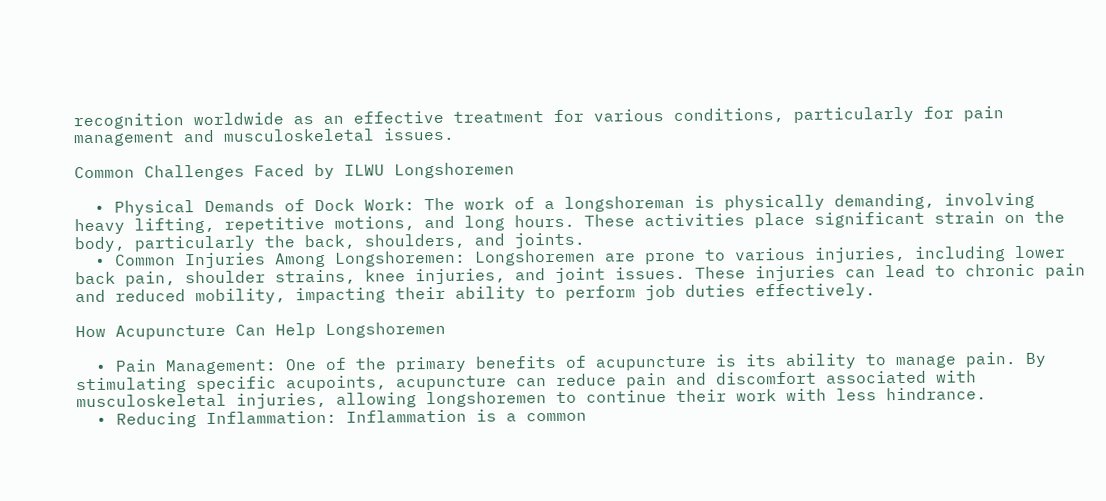recognition worldwide as an effective treatment for various conditions, particularly for pain management and musculoskeletal issues.

Common Challenges Faced by ILWU Longshoremen

  • Physical Demands of Dock Work: The work of a longshoreman is physically demanding, involving heavy lifting, repetitive motions, and long hours. These activities place significant strain on the body, particularly the back, shoulders, and joints.
  • Common Injuries Among Longshoremen: Longshoremen are prone to various injuries, including lower back pain, shoulder strains, knee injuries, and joint issues. These injuries can lead to chronic pain and reduced mobility, impacting their ability to perform job duties effectively.

How Acupuncture Can Help Longshoremen

  • Pain Management: One of the primary benefits of acupuncture is its ability to manage pain. By stimulating specific acupoints, acupuncture can reduce pain and discomfort associated with musculoskeletal injuries, allowing longshoremen to continue their work with less hindrance.
  • Reducing Inflammation: Inflammation is a common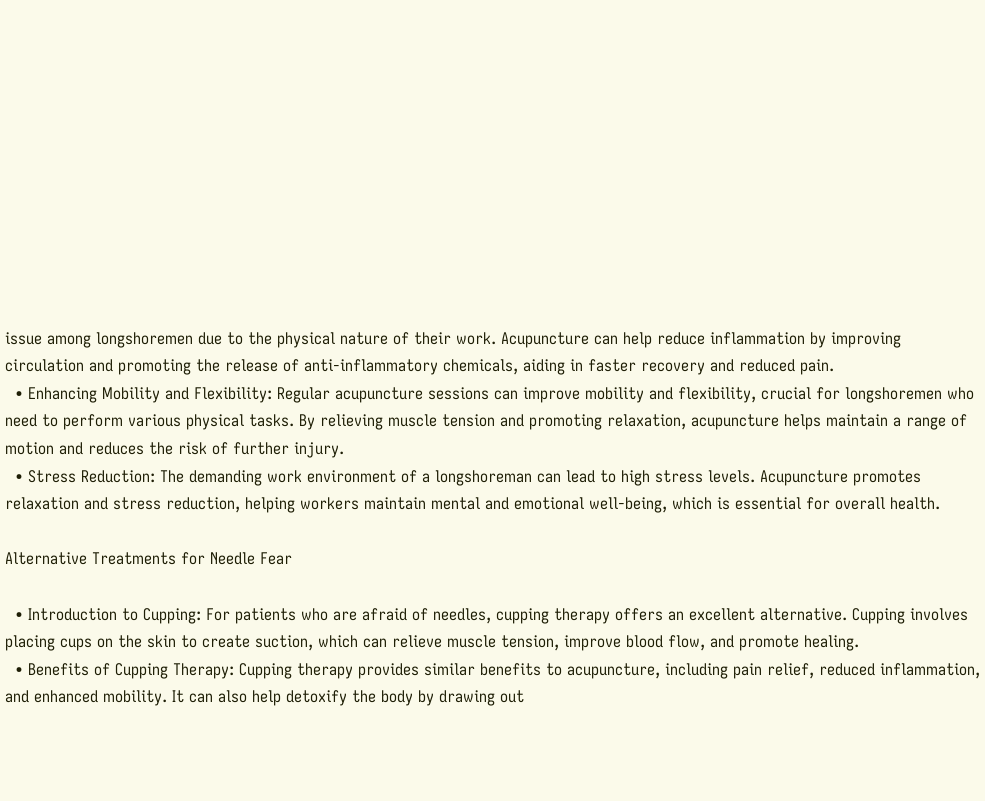issue among longshoremen due to the physical nature of their work. Acupuncture can help reduce inflammation by improving circulation and promoting the release of anti-inflammatory chemicals, aiding in faster recovery and reduced pain.
  • Enhancing Mobility and Flexibility: Regular acupuncture sessions can improve mobility and flexibility, crucial for longshoremen who need to perform various physical tasks. By relieving muscle tension and promoting relaxation, acupuncture helps maintain a range of motion and reduces the risk of further injury.
  • Stress Reduction: The demanding work environment of a longshoreman can lead to high stress levels. Acupuncture promotes relaxation and stress reduction, helping workers maintain mental and emotional well-being, which is essential for overall health.

Alternative Treatments for Needle Fear

  • Introduction to Cupping: For patients who are afraid of needles, cupping therapy offers an excellent alternative. Cupping involves placing cups on the skin to create suction, which can relieve muscle tension, improve blood flow, and promote healing.
  • Benefits of Cupping Therapy: Cupping therapy provides similar benefits to acupuncture, including pain relief, reduced inflammation, and enhanced mobility. It can also help detoxify the body by drawing out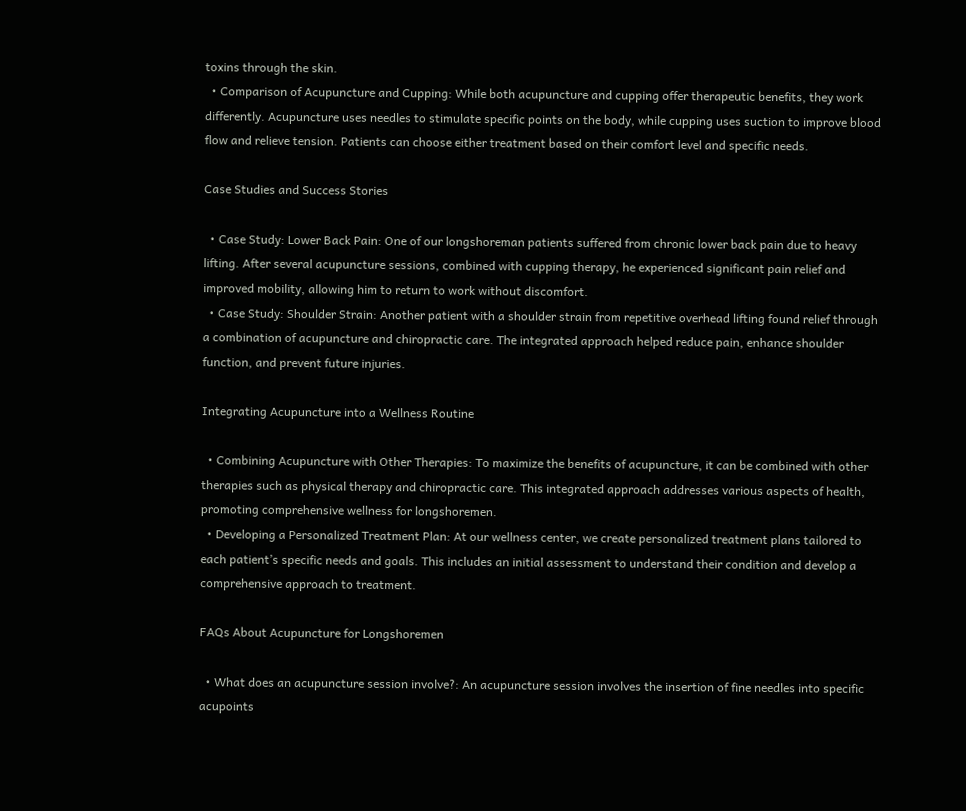toxins through the skin.
  • Comparison of Acupuncture and Cupping: While both acupuncture and cupping offer therapeutic benefits, they work differently. Acupuncture uses needles to stimulate specific points on the body, while cupping uses suction to improve blood flow and relieve tension. Patients can choose either treatment based on their comfort level and specific needs.

Case Studies and Success Stories

  • Case Study: Lower Back Pain: One of our longshoreman patients suffered from chronic lower back pain due to heavy lifting. After several acupuncture sessions, combined with cupping therapy, he experienced significant pain relief and improved mobility, allowing him to return to work without discomfort.
  • Case Study: Shoulder Strain: Another patient with a shoulder strain from repetitive overhead lifting found relief through a combination of acupuncture and chiropractic care. The integrated approach helped reduce pain, enhance shoulder function, and prevent future injuries.

Integrating Acupuncture into a Wellness Routine

  • Combining Acupuncture with Other Therapies: To maximize the benefits of acupuncture, it can be combined with other therapies such as physical therapy and chiropractic care. This integrated approach addresses various aspects of health, promoting comprehensive wellness for longshoremen.
  • Developing a Personalized Treatment Plan: At our wellness center, we create personalized treatment plans tailored to each patient’s specific needs and goals. This includes an initial assessment to understand their condition and develop a comprehensive approach to treatment.

FAQs About Acupuncture for Longshoremen

  • What does an acupuncture session involve?: An acupuncture session involves the insertion of fine needles into specific acupoints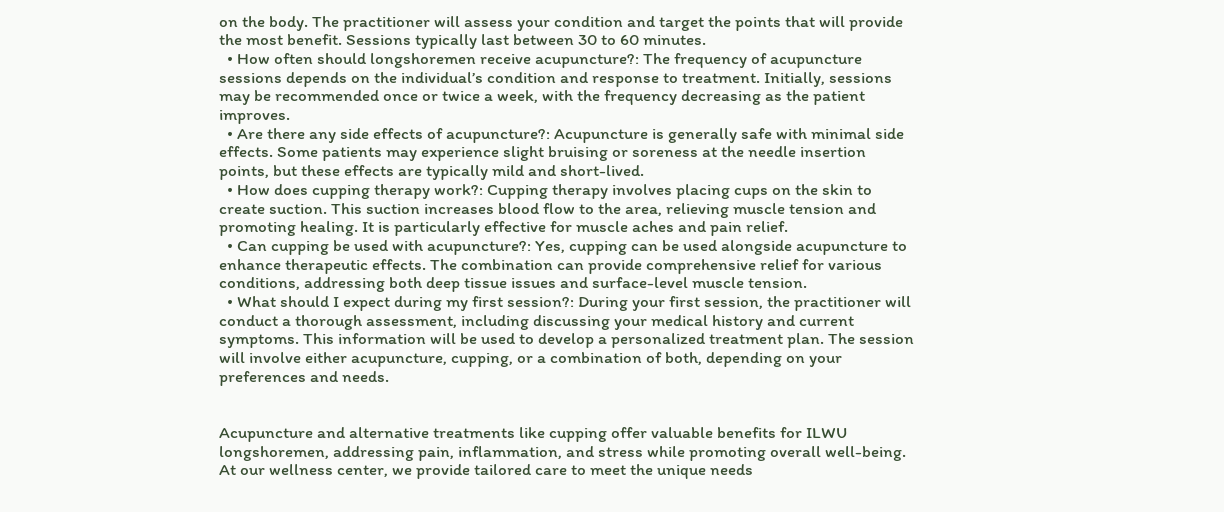on the body. The practitioner will assess your condition and target the points that will provide the most benefit. Sessions typically last between 30 to 60 minutes.
  • How often should longshoremen receive acupuncture?: The frequency of acupuncture sessions depends on the individual’s condition and response to treatment. Initially, sessions may be recommended once or twice a week, with the frequency decreasing as the patient improves.
  • Are there any side effects of acupuncture?: Acupuncture is generally safe with minimal side effects. Some patients may experience slight bruising or soreness at the needle insertion points, but these effects are typically mild and short-lived.
  • How does cupping therapy work?: Cupping therapy involves placing cups on the skin to create suction. This suction increases blood flow to the area, relieving muscle tension and promoting healing. It is particularly effective for muscle aches and pain relief.
  • Can cupping be used with acupuncture?: Yes, cupping can be used alongside acupuncture to enhance therapeutic effects. The combination can provide comprehensive relief for various conditions, addressing both deep tissue issues and surface-level muscle tension.
  • What should I expect during my first session?: During your first session, the practitioner will conduct a thorough assessment, including discussing your medical history and current symptoms. This information will be used to develop a personalized treatment plan. The session will involve either acupuncture, cupping, or a combination of both, depending on your preferences and needs.


Acupuncture and alternative treatments like cupping offer valuable benefits for ILWU longshoremen, addressing pain, inflammation, and stress while promoting overall well-being. At our wellness center, we provide tailored care to meet the unique needs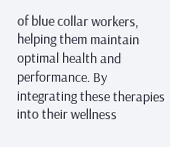of blue collar workers, helping them maintain optimal health and performance. By integrating these therapies into their wellness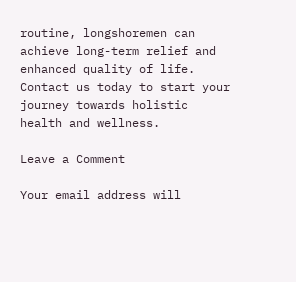routine, longshoremen can achieve long-term relief and enhanced quality of life. Contact us today to start your journey towards holistic health and wellness.

Leave a Comment

Your email address will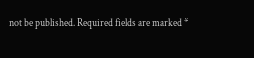not be published. Required fields are marked *